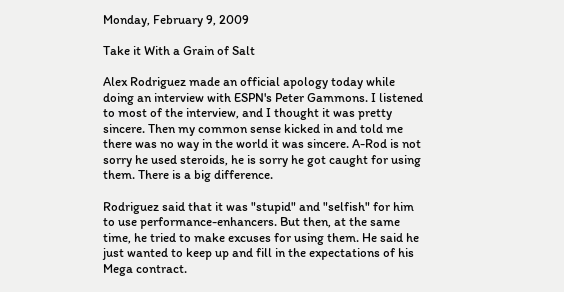Monday, February 9, 2009

Take it With a Grain of Salt

Alex Rodriguez made an official apology today while doing an interview with ESPN's Peter Gammons. I listened to most of the interview, and I thought it was pretty sincere. Then my common sense kicked in and told me there was no way in the world it was sincere. A-Rod is not sorry he used steroids, he is sorry he got caught for using them. There is a big difference.

Rodriguez said that it was "stupid" and "selfish" for him to use performance-enhancers. But then, at the same time, he tried to make excuses for using them. He said he just wanted to keep up and fill in the expectations of his Mega contract.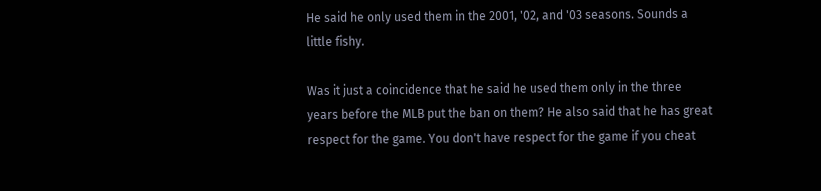He said he only used them in the 2001, '02, and '03 seasons. Sounds a little fishy.

Was it just a coincidence that he said he used them only in the three years before the MLB put the ban on them? He also said that he has great respect for the game. You don't have respect for the game if you cheat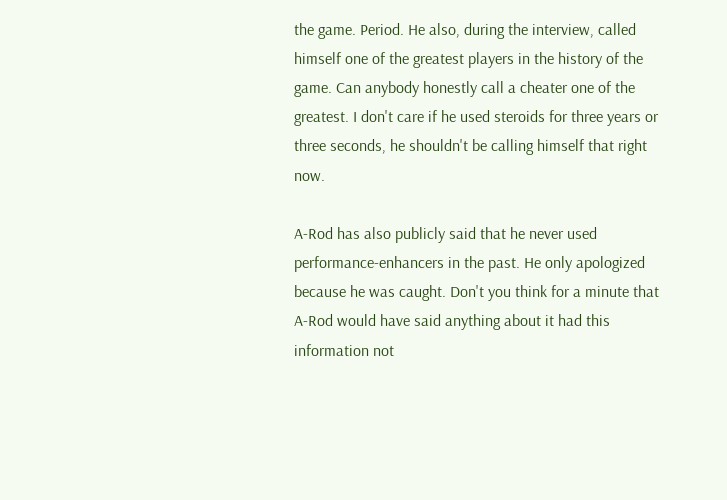the game. Period. He also, during the interview, called himself one of the greatest players in the history of the game. Can anybody honestly call a cheater one of the greatest. I don't care if he used steroids for three years or three seconds, he shouldn't be calling himself that right now.

A-Rod has also publicly said that he never used performance-enhancers in the past. He only apologized because he was caught. Don't you think for a minute that A-Rod would have said anything about it had this information not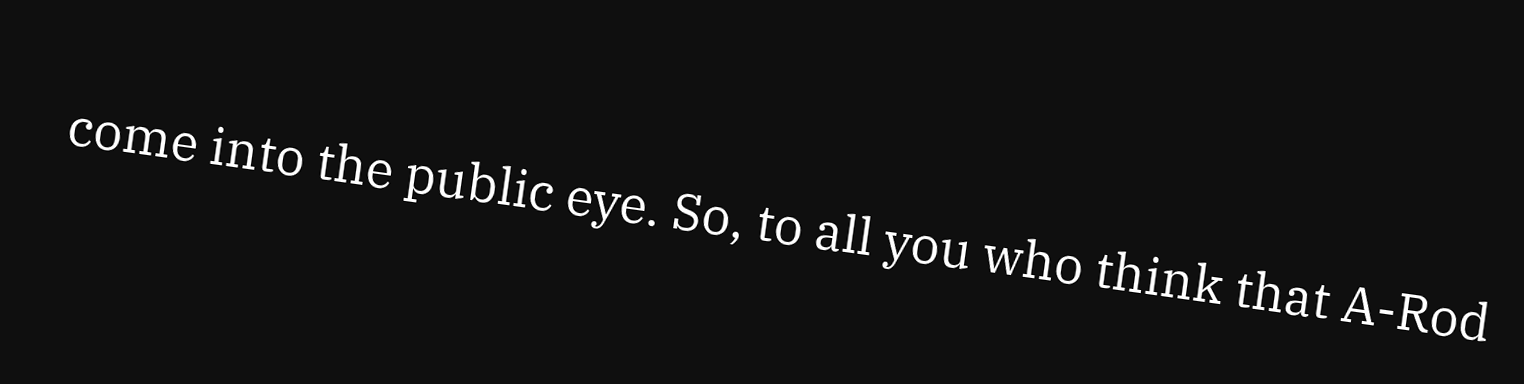come into the public eye. So, to all you who think that A-Rod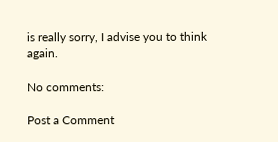is really sorry, I advise you to think again.

No comments:

Post a Comment